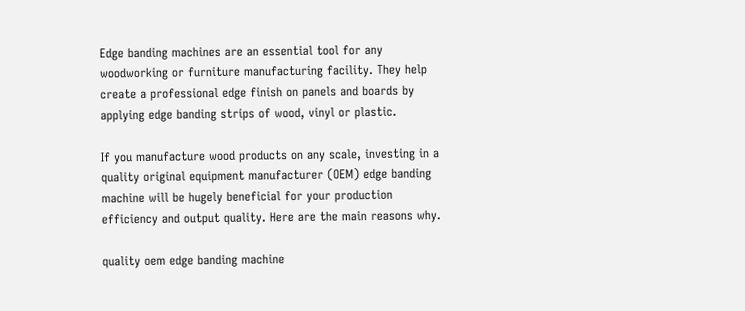Edge banding machines are an essential tool for any woodworking or furniture manufacturing facility. They help create a professional edge finish on panels and boards by applying edge banding strips of wood, vinyl or plastic.

If you manufacture wood products on any scale, investing in a quality original equipment manufacturer (OEM) edge banding machine will be hugely beneficial for your production efficiency and output quality. Here are the main reasons why.

quality oem edge banding machine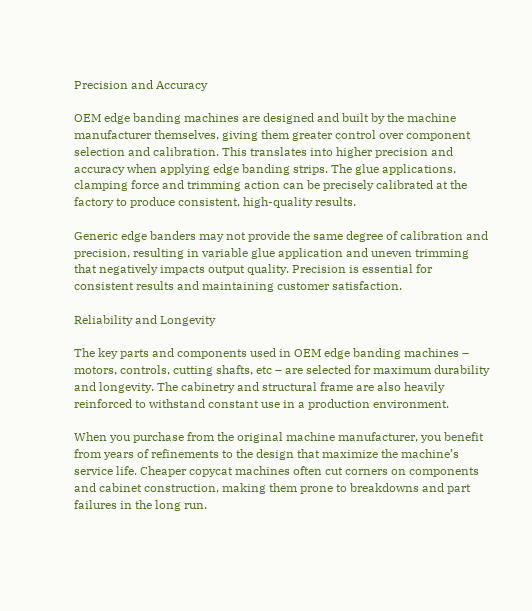Precision and Accuracy

OEM edge banding machines are designed and built by the machine manufacturer themselves, giving them greater control over component selection and calibration. This translates into higher precision and accuracy when applying edge banding strips. The glue applications, clamping force and trimming action can be precisely calibrated at the factory to produce consistent, high-quality results.

Generic edge banders may not provide the same degree of calibration and precision, resulting in variable glue application and uneven trimming that negatively impacts output quality. Precision is essential for consistent results and maintaining customer satisfaction.

Reliability and Longevity

The key parts and components used in OEM edge banding machines – motors, controls, cutting shafts, etc – are selected for maximum durability and longevity. The cabinetry and structural frame are also heavily reinforced to withstand constant use in a production environment.

When you purchase from the original machine manufacturer, you benefit from years of refinements to the design that maximize the machine’s service life. Cheaper copycat machines often cut corners on components and cabinet construction, making them prone to breakdowns and part failures in the long run.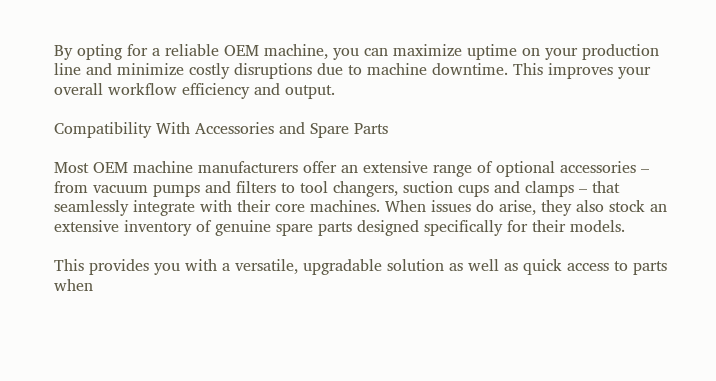By opting for a reliable OEM machine, you can maximize uptime on your production line and minimize costly disruptions due to machine downtime. This improves your overall workflow efficiency and output.

Compatibility With Accessories and Spare Parts

Most OEM machine manufacturers offer an extensive range of optional accessories – from vacuum pumps and filters to tool changers, suction cups and clamps – that seamlessly integrate with their core machines. When issues do arise, they also stock an extensive inventory of genuine spare parts designed specifically for their models.

This provides you with a versatile, upgradable solution as well as quick access to parts when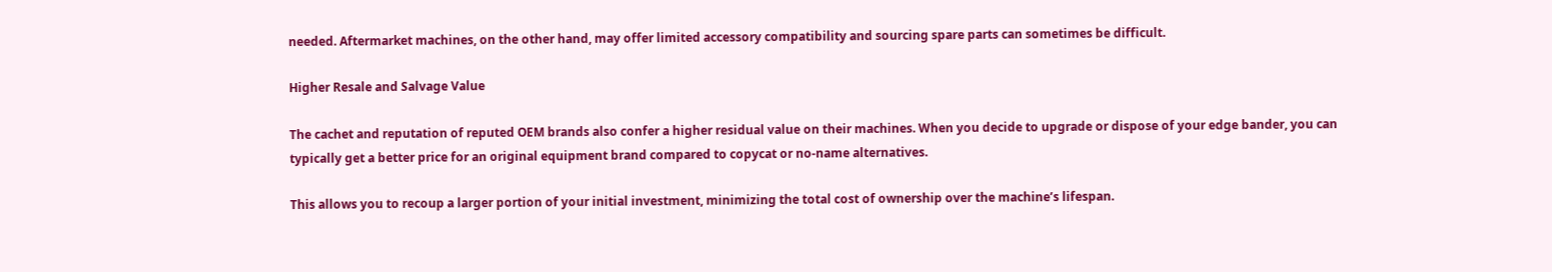needed. Aftermarket machines, on the other hand, may offer limited accessory compatibility and sourcing spare parts can sometimes be difficult.

Higher Resale and Salvage Value

The cachet and reputation of reputed OEM brands also confer a higher residual value on their machines. When you decide to upgrade or dispose of your edge bander, you can typically get a better price for an original equipment brand compared to copycat or no-name alternatives.

This allows you to recoup a larger portion of your initial investment, minimizing the total cost of ownership over the machine’s lifespan.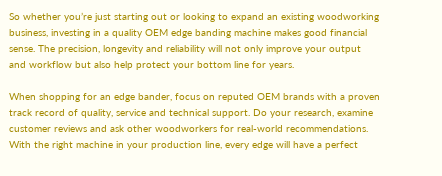So whether you’re just starting out or looking to expand an existing woodworking business, investing in a quality OEM edge banding machine makes good financial sense. The precision, longevity and reliability will not only improve your output and workflow but also help protect your bottom line for years.

When shopping for an edge bander, focus on reputed OEM brands with a proven track record of quality, service and technical support. Do your research, examine customer reviews and ask other woodworkers for real-world recommendations. With the right machine in your production line, every edge will have a perfect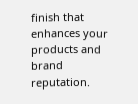finish that enhances your products and brand reputation.